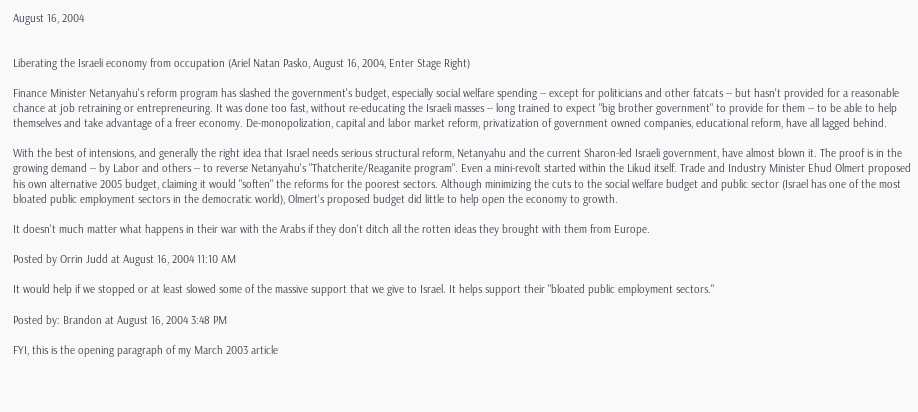August 16, 2004


Liberating the Israeli economy from occupation (Ariel Natan Pasko, August 16, 2004, Enter Stage Right)

Finance Minister Netanyahu's reform program has slashed the government's budget, especially social welfare spending -- except for politicians and other fatcats -- but hasn't provided for a reasonable chance at job retraining or entrepreneuring. It was done too fast, without re-educating the Israeli masses -- long trained to expect "big brother government" to provide for them -- to be able to help themselves and take advantage of a freer economy. De-monopolization, capital and labor market reform, privatization of government owned companies, educational reform, have all lagged behind.

With the best of intensions, and generally the right idea that Israel needs serious structural reform, Netanyahu and the current Sharon-led Israeli government, have almost blown it. The proof is in the growing demand -- by Labor and others -- to reverse Netanyahu's "Thatcherite/Reaganite program". Even a mini-revolt started within the Likud itself. Trade and Industry Minister Ehud Olmert proposed his own alternative 2005 budget, claiming it would "soften" the reforms for the poorest sectors. Although minimizing the cuts to the social welfare budget and public sector (Israel has one of the most bloated public employment sectors in the democratic world), Olmert's proposed budget did little to help open the economy to growth.

It doesn't much matter what happens in their war with the Arabs if they don't ditch all the rotten ideas they brought with them from Europe.

Posted by Orrin Judd at August 16, 2004 11:10 AM

It would help if we stopped or at least slowed some of the massive support that we give to Israel. It helps support their "bloated public employment sectors."

Posted by: Brandon at August 16, 2004 3:48 PM

FYI, this is the opening paragraph of my March 2003 article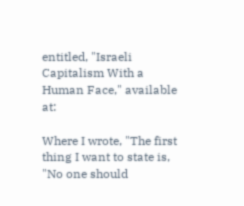entitled, "Israeli Capitalism With a Human Face," available at:

Where I wrote, "The first thing I want to state is, "No one should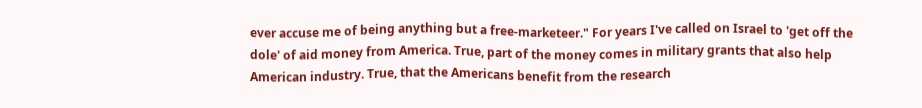ever accuse me of being anything but a free-marketeer." For years I've called on Israel to 'get off the dole' of aid money from America. True, part of the money comes in military grants that also help American industry. True, that the Americans benefit from the research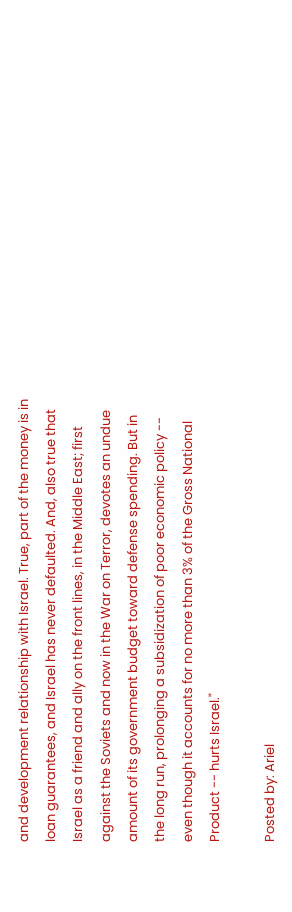and development relationship with Israel. True, part of the money is in loan guarantees, and Israel has never defaulted. And, also true that Israel as a friend and ally on the front lines, in the Middle East; first against the Soviets and now in the War on Terror, devotes an undue amount of its government budget toward defense spending. But in the long run, prolonging a subsidization of poor economic policy -- even though it accounts for no more than 3% of the Gross National Product -- hurts Israel."

Posted by: Ariel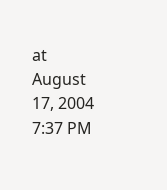at August 17, 2004 7:37 PM